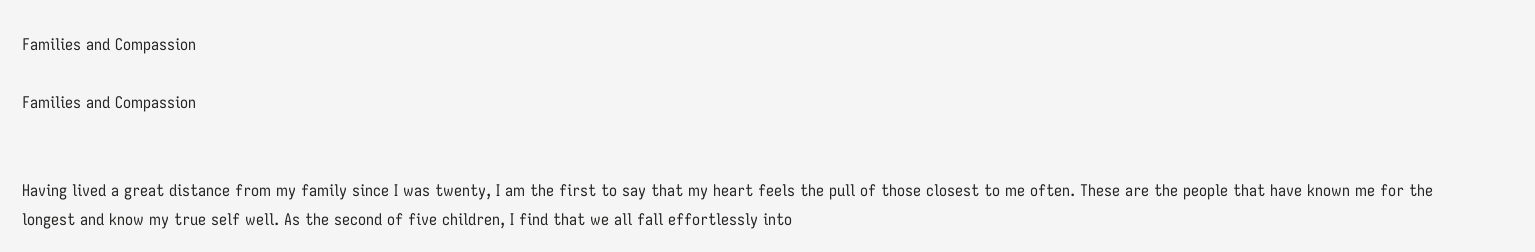Families and Compassion

Families and Compassion


Having lived a great distance from my family since I was twenty, I am the first to say that my heart feels the pull of those closest to me often. These are the people that have known me for the longest and know my true self well. As the second of five children, I find that we all fall effortlessly into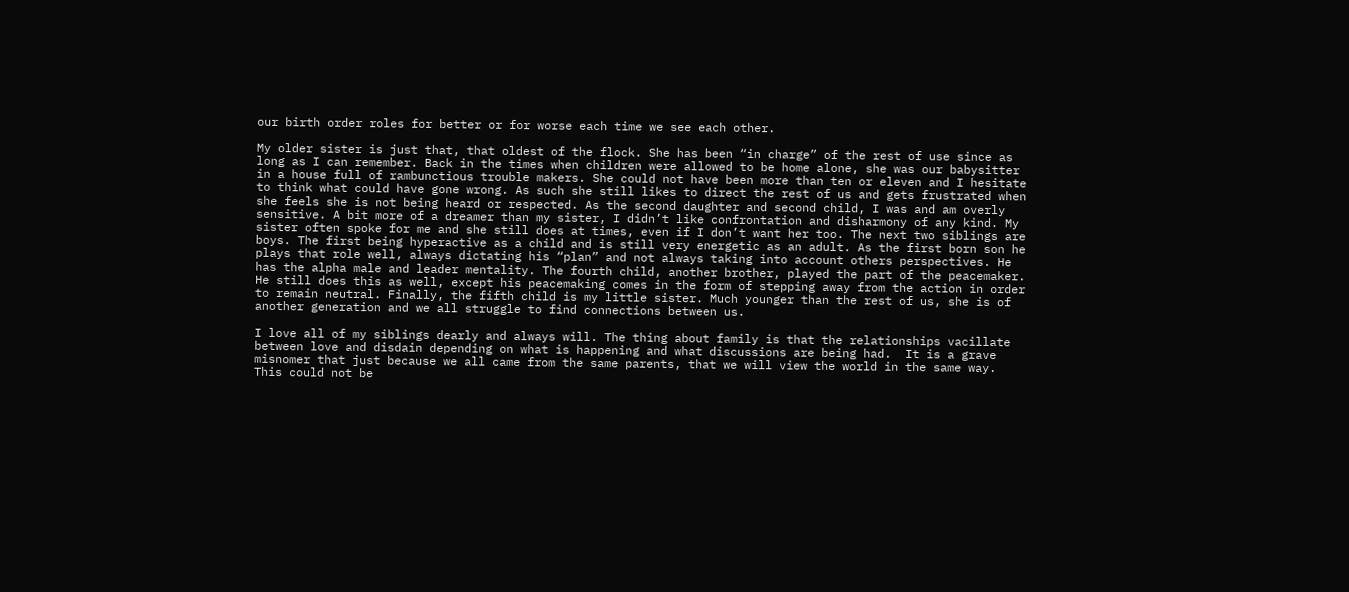our birth order roles for better or for worse each time we see each other.

My older sister is just that, that oldest of the flock. She has been “in charge” of the rest of use since as long as I can remember. Back in the times when children were allowed to be home alone, she was our babysitter in a house full of rambunctious trouble makers. She could not have been more than ten or eleven and I hesitate to think what could have gone wrong. As such she still likes to direct the rest of us and gets frustrated when she feels she is not being heard or respected. As the second daughter and second child, I was and am overly sensitive. A bit more of a dreamer than my sister, I didn’t like confrontation and disharmony of any kind. My sister often spoke for me and she still does at times, even if I don’t want her too. The next two siblings are boys. The first being hyperactive as a child and is still very energetic as an adult. As the first born son he plays that role well, always dictating his “plan” and not always taking into account others perspectives. He has the alpha male and leader mentality. The fourth child, another brother, played the part of the peacemaker. He still does this as well, except his peacemaking comes in the form of stepping away from the action in order to remain neutral. Finally, the fifth child is my little sister. Much younger than the rest of us, she is of another generation and we all struggle to find connections between us.

I love all of my siblings dearly and always will. The thing about family is that the relationships vacillate between love and disdain depending on what is happening and what discussions are being had.  It is a grave misnomer that just because we all came from the same parents, that we will view the world in the same way.  This could not be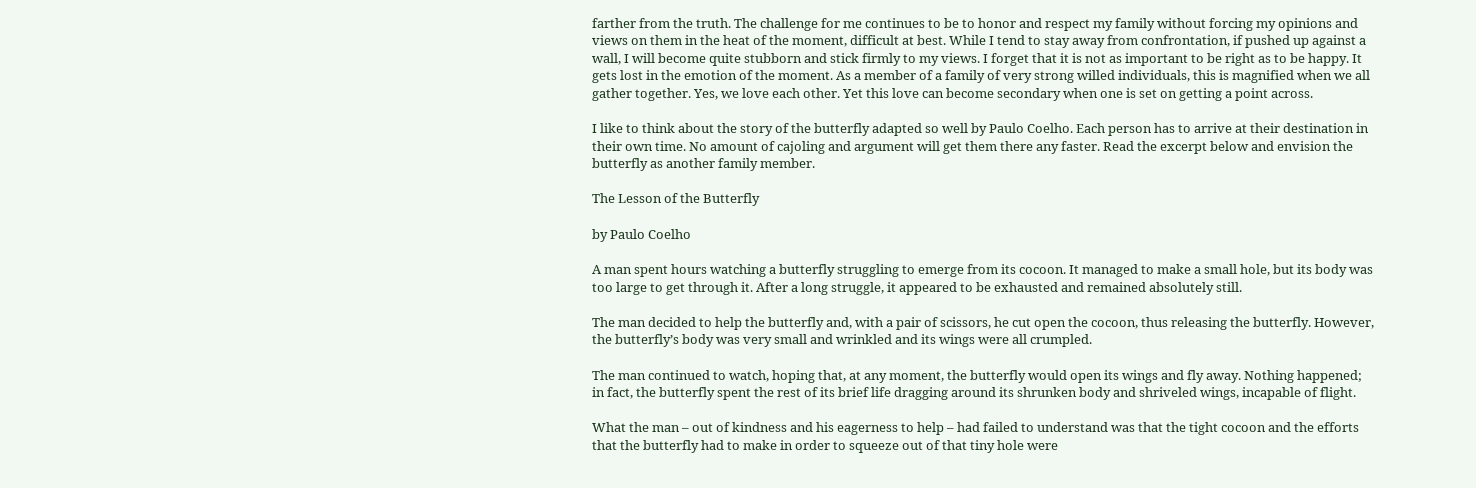farther from the truth. The challenge for me continues to be to honor and respect my family without forcing my opinions and views on them in the heat of the moment, difficult at best. While I tend to stay away from confrontation, if pushed up against a wall, I will become quite stubborn and stick firmly to my views. I forget that it is not as important to be right as to be happy. It gets lost in the emotion of the moment. As a member of a family of very strong willed individuals, this is magnified when we all gather together. Yes, we love each other. Yet this love can become secondary when one is set on getting a point across.

I like to think about the story of the butterfly adapted so well by Paulo Coelho. Each person has to arrive at their destination in their own time. No amount of cajoling and argument will get them there any faster. Read the excerpt below and envision the butterfly as another family member.

The Lesson of the Butterfly

by Paulo Coelho

A man spent hours watching a butterfly struggling to emerge from its cocoon. It managed to make a small hole, but its body was too large to get through it. After a long struggle, it appeared to be exhausted and remained absolutely still.

The man decided to help the butterfly and, with a pair of scissors, he cut open the cocoon, thus releasing the butterfly. However, the butterfly’s body was very small and wrinkled and its wings were all crumpled.

The man continued to watch, hoping that, at any moment, the butterfly would open its wings and fly away. Nothing happened; in fact, the butterfly spent the rest of its brief life dragging around its shrunken body and shriveled wings, incapable of flight.

What the man – out of kindness and his eagerness to help – had failed to understand was that the tight cocoon and the efforts that the butterfly had to make in order to squeeze out of that tiny hole were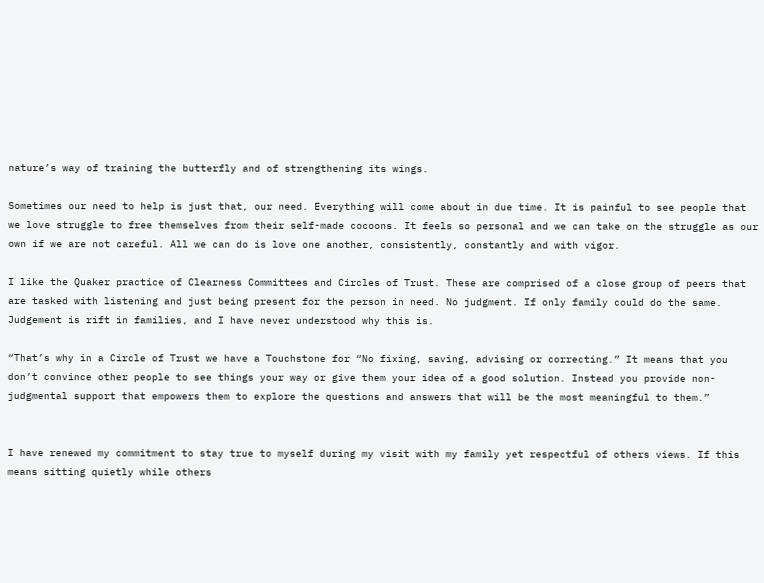nature’s way of training the butterfly and of strengthening its wings.

Sometimes our need to help is just that, our need. Everything will come about in due time. It is painful to see people that we love struggle to free themselves from their self-made cocoons. It feels so personal and we can take on the struggle as our own if we are not careful. All we can do is love one another, consistently, constantly and with vigor.

I like the Quaker practice of Clearness Committees and Circles of Trust. These are comprised of a close group of peers that are tasked with listening and just being present for the person in need. No judgment. If only family could do the same. Judgement is rift in families, and I have never understood why this is.

“That’s why in a Circle of Trust we have a Touchstone for “No fixing, saving, advising or correcting.” It means that you don’t convince other people to see things your way or give them your idea of a good solution. Instead you provide non-judgmental support that empowers them to explore the questions and answers that will be the most meaningful to them.”


I have renewed my commitment to stay true to myself during my visit with my family yet respectful of others views. If this means sitting quietly while others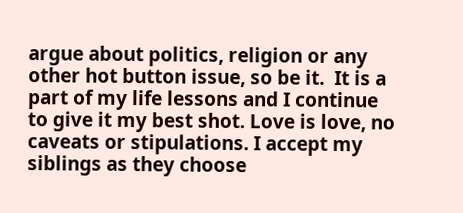argue about politics, religion or any other hot button issue, so be it.  It is a part of my life lessons and I continue to give it my best shot. Love is love, no caveats or stipulations. I accept my siblings as they choose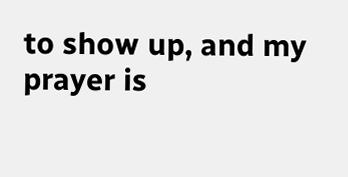to show up, and my prayer is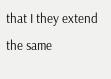that I they extend the same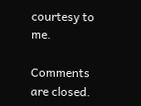courtesy to me.

Comments are closed.